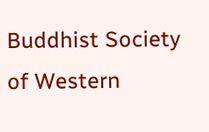Buddhist Society of Western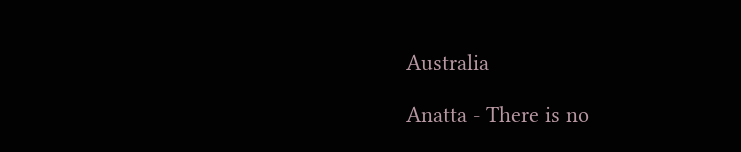Australia

Anatta - There is no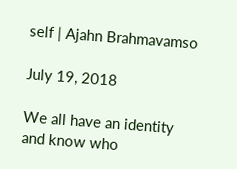self | Ajahn Brahmavamso

July 19, 2018

We all have an identity and know who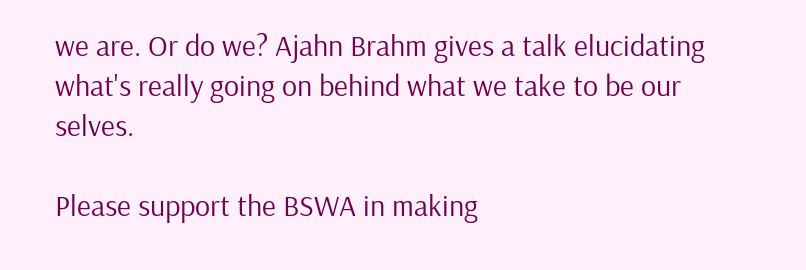we are. Or do we? Ajahn Brahm gives a talk elucidating what's really going on behind what we take to be our selves.

Please support the BSWA in making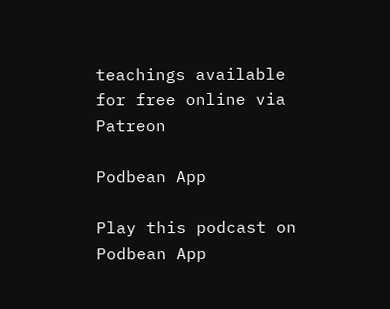teachings available for free online via Patreon

Podbean App

Play this podcast on Podbean App